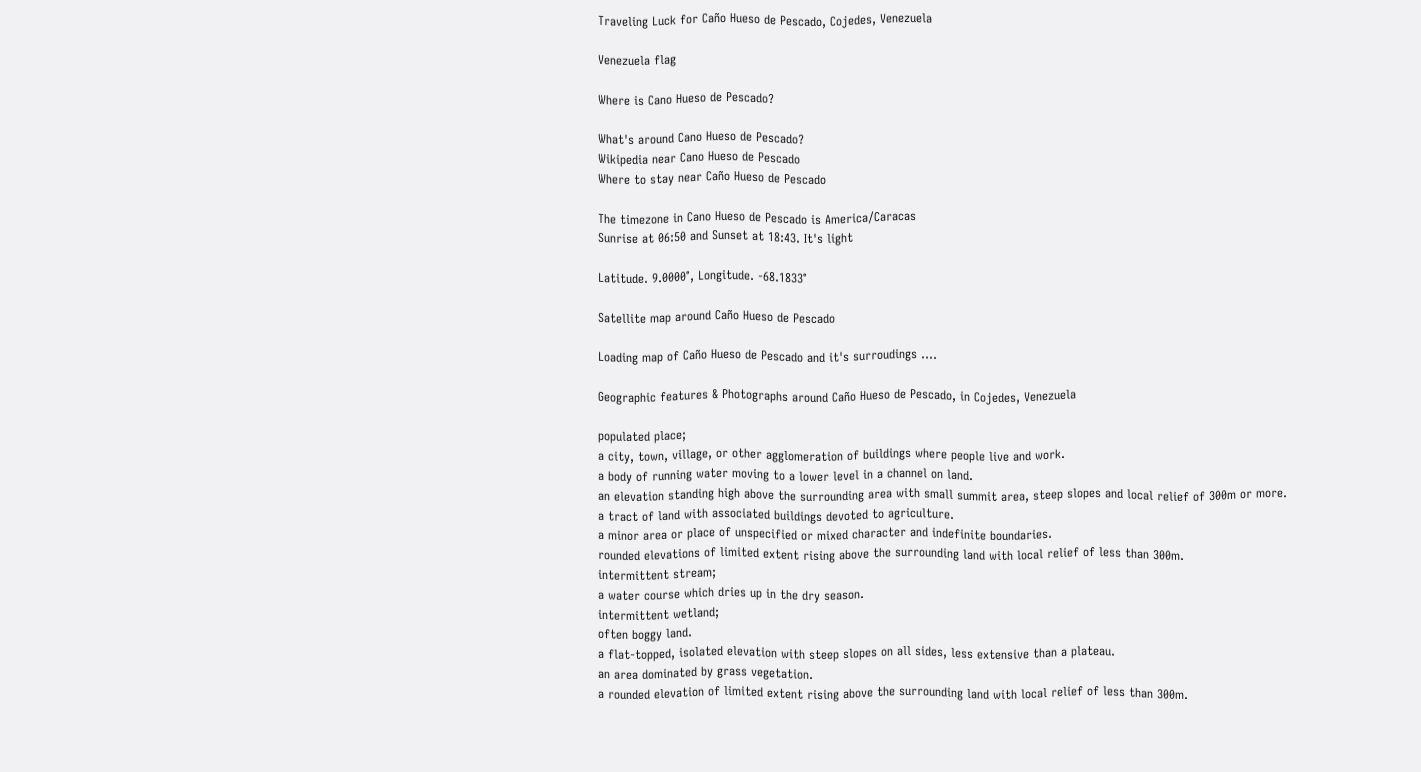Traveling Luck for Caño Hueso de Pescado, Cojedes, Venezuela

Venezuela flag

Where is Cano Hueso de Pescado?

What's around Cano Hueso de Pescado?
Wikipedia near Cano Hueso de Pescado
Where to stay near Caño Hueso de Pescado

The timezone in Cano Hueso de Pescado is America/Caracas
Sunrise at 06:50 and Sunset at 18:43. It's light

Latitude. 9.0000°, Longitude. -68.1833°

Satellite map around Caño Hueso de Pescado

Loading map of Caño Hueso de Pescado and it's surroudings ....

Geographic features & Photographs around Caño Hueso de Pescado, in Cojedes, Venezuela

populated place;
a city, town, village, or other agglomeration of buildings where people live and work.
a body of running water moving to a lower level in a channel on land.
an elevation standing high above the surrounding area with small summit area, steep slopes and local relief of 300m or more.
a tract of land with associated buildings devoted to agriculture.
a minor area or place of unspecified or mixed character and indefinite boundaries.
rounded elevations of limited extent rising above the surrounding land with local relief of less than 300m.
intermittent stream;
a water course which dries up in the dry season.
intermittent wetland;
often boggy land.
a flat-topped, isolated elevation with steep slopes on all sides, less extensive than a plateau.
an area dominated by grass vegetation.
a rounded elevation of limited extent rising above the surrounding land with local relief of less than 300m.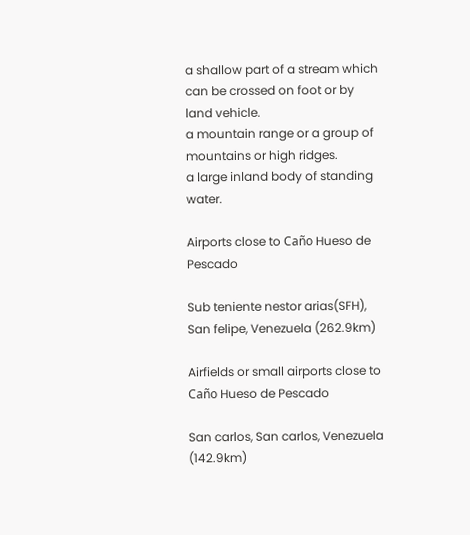a shallow part of a stream which can be crossed on foot or by land vehicle.
a mountain range or a group of mountains or high ridges.
a large inland body of standing water.

Airports close to Caño Hueso de Pescado

Sub teniente nestor arias(SFH), San felipe, Venezuela (262.9km)

Airfields or small airports close to Caño Hueso de Pescado

San carlos, San carlos, Venezuela (142.9km)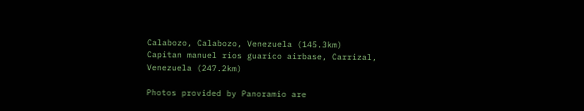Calabozo, Calabozo, Venezuela (145.3km)
Capitan manuel rios guarico airbase, Carrizal, Venezuela (247.2km)

Photos provided by Panoramio are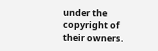under the copyright of their owners.